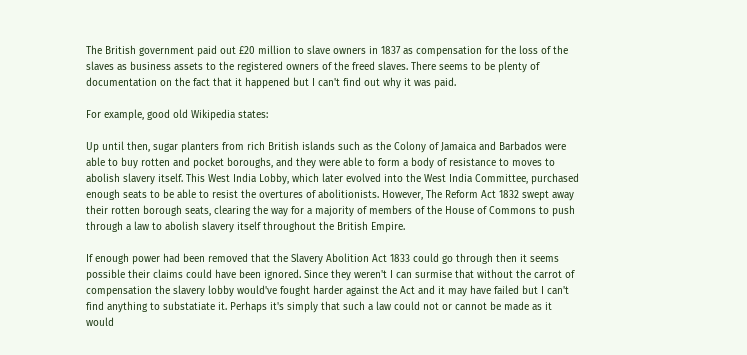The British government paid out £20 million to slave owners in 1837 as compensation for the loss of the slaves as business assets to the registered owners of the freed slaves. There seems to be plenty of documentation on the fact that it happened but I can't find out why it was paid.

For example, good old Wikipedia states:

Up until then, sugar planters from rich British islands such as the Colony of Jamaica and Barbados were able to buy rotten and pocket boroughs, and they were able to form a body of resistance to moves to abolish slavery itself. This West India Lobby, which later evolved into the West India Committee, purchased enough seats to be able to resist the overtures of abolitionists. However, The Reform Act 1832 swept away their rotten borough seats, clearing the way for a majority of members of the House of Commons to push through a law to abolish slavery itself throughout the British Empire.

If enough power had been removed that the Slavery Abolition Act 1833 could go through then it seems possible their claims could have been ignored. Since they weren't I can surmise that without the carrot of compensation the slavery lobby would've fought harder against the Act and it may have failed but I can't find anything to substatiate it. Perhaps it's simply that such a law could not or cannot be made as it would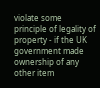violate some principle of legality of property - if the UK government made ownership of any other item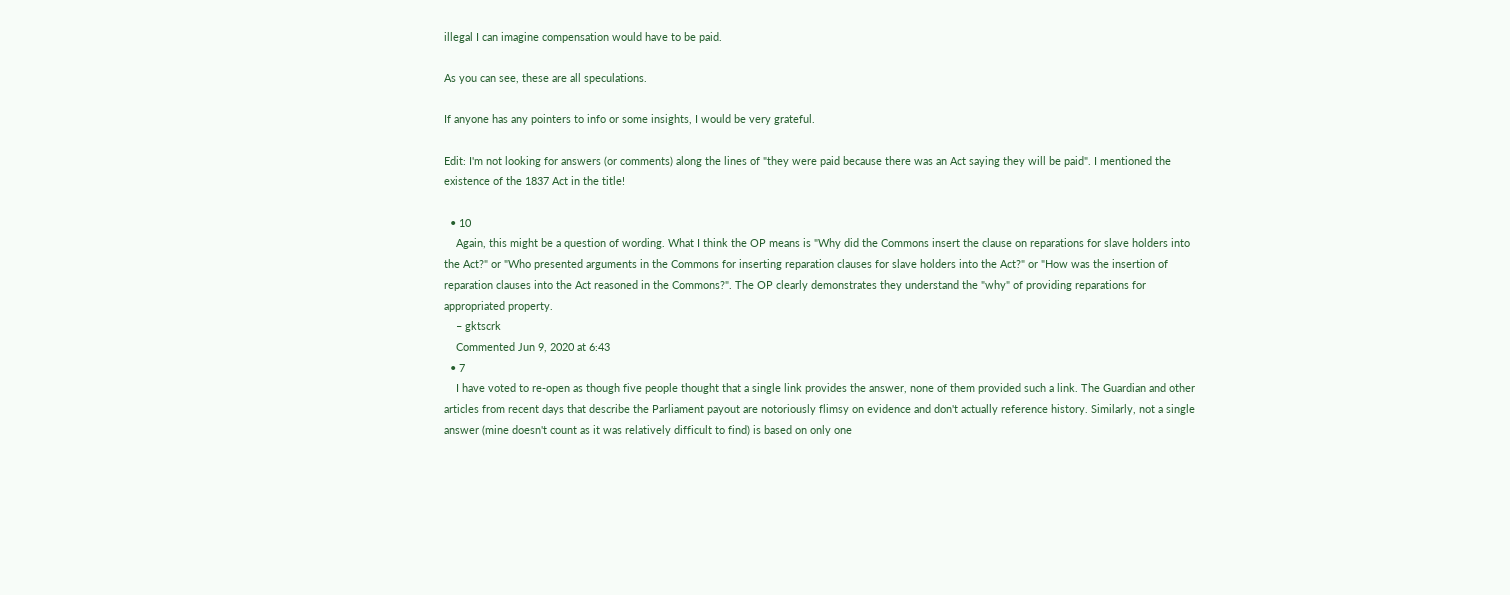illegal I can imagine compensation would have to be paid.

As you can see, these are all speculations.

If anyone has any pointers to info or some insights, I would be very grateful.

Edit: I'm not looking for answers (or comments) along the lines of "they were paid because there was an Act saying they will be paid". I mentioned the existence of the 1837 Act in the title!

  • 10
    Again, this might be a question of wording. What I think the OP means is "Why did the Commons insert the clause on reparations for slave holders into the Act?" or "Who presented arguments in the Commons for inserting reparation clauses for slave holders into the Act?" or "How was the insertion of reparation clauses into the Act reasoned in the Commons?". The OP clearly demonstrates they understand the "why" of providing reparations for appropriated property.
    – gktscrk
    Commented Jun 9, 2020 at 6:43
  • 7
    I have voted to re-open as though five people thought that a single link provides the answer, none of them provided such a link. The Guardian and other articles from recent days that describe the Parliament payout are notoriously flimsy on evidence and don't actually reference history. Similarly, not a single answer (mine doesn't count as it was relatively difficult to find) is based on only one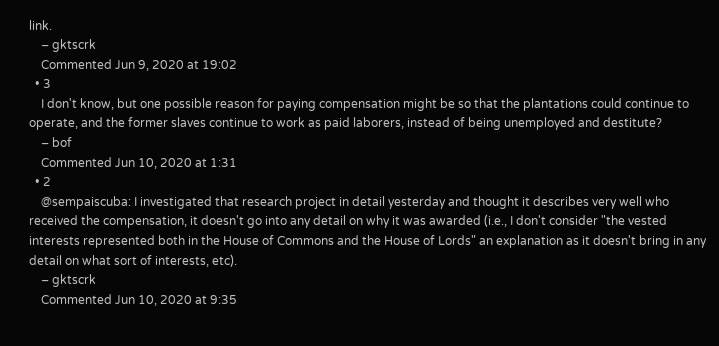link.
    – gktscrk
    Commented Jun 9, 2020 at 19:02
  • 3
    I don't know, but one possible reason for paying compensation might be so that the plantations could continue to operate, and the former slaves continue to work as paid laborers, instead of being unemployed and destitute?
    – bof
    Commented Jun 10, 2020 at 1:31
  • 2
    @sempaiscuba: I investigated that research project in detail yesterday and thought it describes very well who received the compensation, it doesn't go into any detail on why it was awarded (i.e., I don't consider "the vested interests represented both in the House of Commons and the House of Lords" an explanation as it doesn't bring in any detail on what sort of interests, etc).
    – gktscrk
    Commented Jun 10, 2020 at 9:35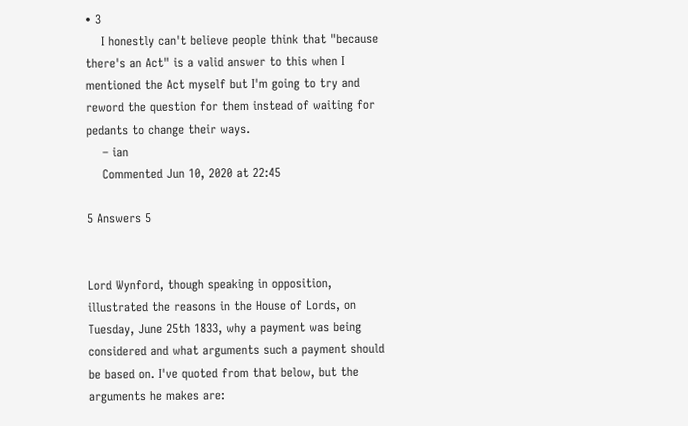• 3
    I honestly can't believe people think that "because there's an Act" is a valid answer to this when I mentioned the Act myself but I'm going to try and reword the question for them instead of waiting for pedants to change their ways.
    – ian
    Commented Jun 10, 2020 at 22:45

5 Answers 5


Lord Wynford, though speaking in opposition, illustrated the reasons in the House of Lords, on Tuesday, June 25th 1833, why a payment was being considered and what arguments such a payment should be based on. I've quoted from that below, but the arguments he makes are: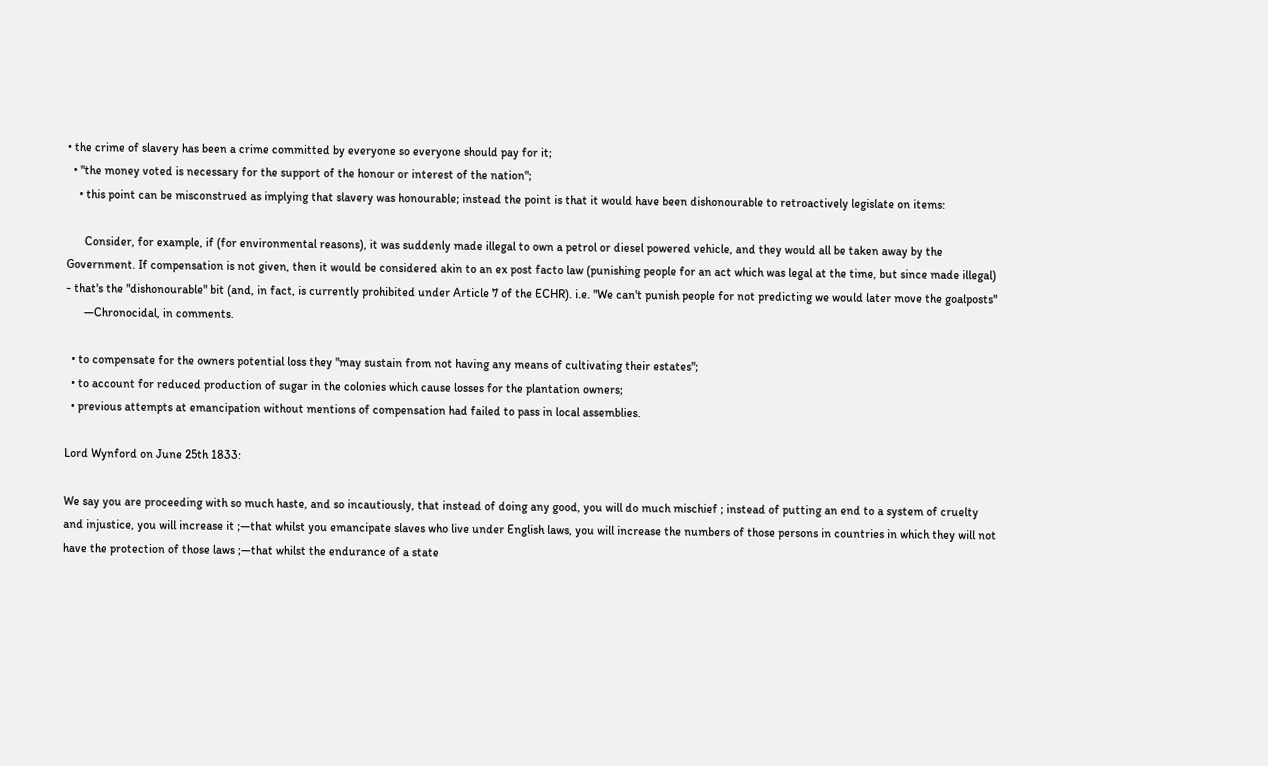• the crime of slavery has been a crime committed by everyone so everyone should pay for it;
  • "the money voted is necessary for the support of the honour or interest of the nation";
    • this point can be misconstrued as implying that slavery was honourable; instead the point is that it would have been dishonourable to retroactively legislate on items:

      Consider, for example, if (for environmental reasons), it was suddenly made illegal to own a petrol or diesel powered vehicle, and they would all be taken away by the Government. If compensation is not given, then it would be considered akin to an ex post facto law (punishing people for an act which was legal at the time, but since made illegal) - that's the "dishonourable" bit (and, in fact, is currently prohibited under Article 7 of the ECHR). i.e. "We can't punish people for not predicting we would later move the goalposts"
      —Chronocidal, in comments.

  • to compensate for the owners potential loss they "may sustain from not having any means of cultivating their estates";
  • to account for reduced production of sugar in the colonies which cause losses for the plantation owners;
  • previous attempts at emancipation without mentions of compensation had failed to pass in local assemblies.

Lord Wynford on June 25th 1833:

We say you are proceeding with so much haste, and so incautiously, that instead of doing any good, you will do much mischief ; instead of putting an end to a system of cruelty and injustice, you will increase it ;—that whilst you emancipate slaves who live under English laws, you will increase the numbers of those persons in countries in which they will not have the protection of those laws ;—that whilst the endurance of a state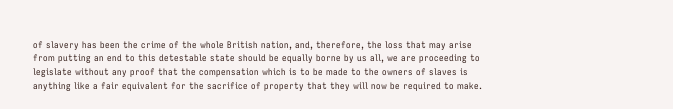of slavery has been the crime of the whole British nation, and, therefore, the loss that may arise from putting an end to this detestable state should be equally borne by us all, we are proceeding to legislate without any proof that the compensation which is to be made to the owners of slaves is anything like a fair equivalent for the sacrifice of property that they will now be required to make.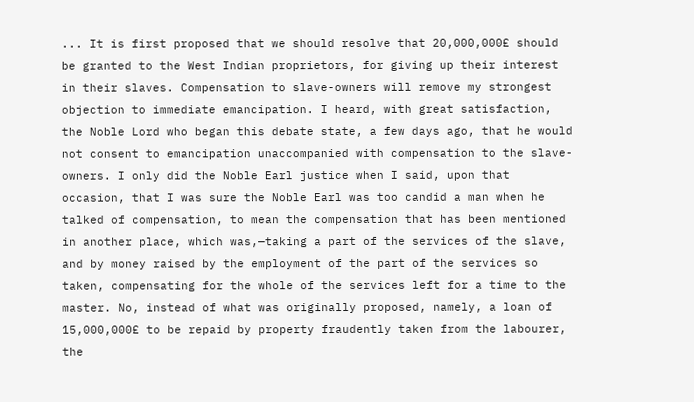... It is first proposed that we should resolve that 20,000,000£ should be granted to the West Indian proprietors, for giving up their interest in their slaves. Compensation to slave-owners will remove my strongest objection to immediate emancipation. I heard, with great satisfaction, the Noble Lord who began this debate state, a few days ago, that he would not consent to emancipation unaccompanied with compensation to the slave-owners. I only did the Noble Earl justice when I said, upon that occasion, that I was sure the Noble Earl was too candid a man when he talked of compensation, to mean the compensation that has been mentioned in another place, which was,—taking a part of the services of the slave, and by money raised by the employment of the part of the services so taken, compensating for the whole of the services left for a time to the master. No, instead of what was originally proposed, namely, a loan of 15,000,000£ to be repaid by property fraudently taken from the labourer, the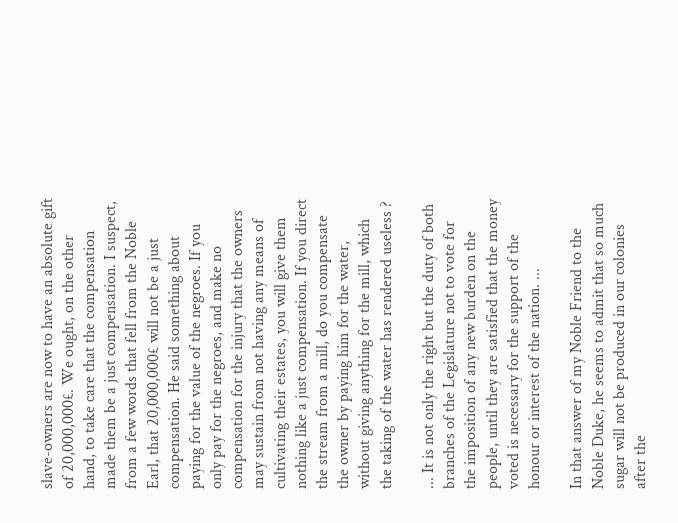slave-owners are now to have an absolute gift of 20,000,000£. We ought, on the other hand, to take care that the compensation made them be a just compensation. I suspect, from a few words that fell from the Noble Earl, that 20,000,000£ will not be a just compensation. He said something about paying for the value of the negroes. If you only pay for the negroes, and make no compensation for the injury that the owners may sustain from not having any means of cultivating their estates, you will give them nothing like a just compensation. If you direct the stream from a mill, do you compensate the owner by paying him for the water, without giving anything for the mill, which the taking of the water has rendered useless ?

... It is not only the right but the duty of both branches of the Legislature not to vote for the imposition of any new burden on the people, until they are satisfied that the money voted is necessary for the support of the honour or interest of the nation. ...

In that answer of my Noble Friend to the Noble Duke, he seems to admit that so much sugar will not be produced in our colonies after the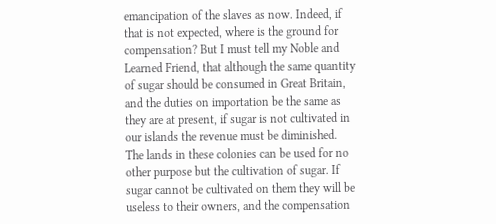emancipation of the slaves as now. Indeed, if that is not expected, where is the ground for compensation? But I must tell my Noble and Learned Friend, that although the same quantity of sugar should be consumed in Great Britain, and the duties on importation be the same as they are at present, if sugar is not cultivated in our islands the revenue must be diminished. The lands in these colonies can be used for no other purpose but the cultivation of sugar. If sugar cannot be cultivated on them they will be useless to their owners, and the compensation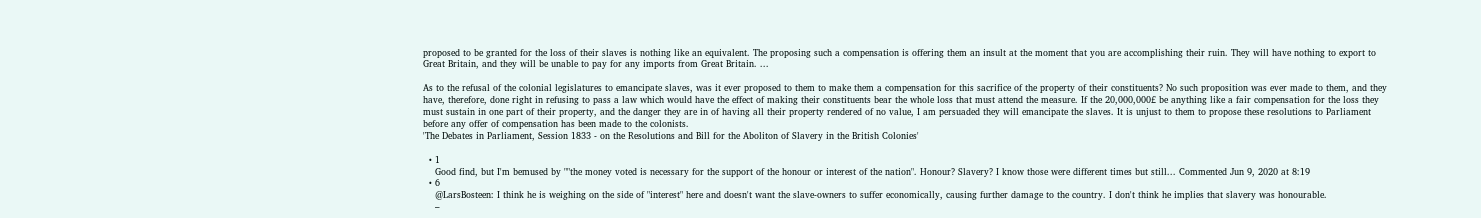proposed to be granted for the loss of their slaves is nothing like an equivalent. The proposing such a compensation is offering them an insult at the moment that you are accomplishing their ruin. They will have nothing to export to Great Britain, and they will be unable to pay for any imports from Great Britain. ...

As to the refusal of the colonial legislatures to emancipate slaves, was it ever proposed to them to make them a compensation for this sacrifice of the property of their constituents? No such proposition was ever made to them, and they have, therefore, done right in refusing to pass a law which would have the effect of making their constituents bear the whole loss that must attend the measure. If the 20,000,000£ be anything like a fair compensation for the loss they must sustain in one part of their property, and the danger they are in of having all their property rendered of no value, I am persuaded they will emancipate the slaves. It is unjust to them to propose these resolutions to Parliament before any offer of compensation has been made to the colonists.
'The Debates in Parliament, Session 1833 - on the Resolutions and Bill for the Aboliton of Slavery in the British Colonies'

  • 1
    Good find, but I'm bemused by ""the money voted is necessary for the support of the honour or interest of the nation". Honour? Slavery? I know those were different times but still... Commented Jun 9, 2020 at 8:19
  • 6
    @LarsBosteen: I think he is weighing on the side of "interest" here and doesn't want the slave-owners to suffer economically, causing further damage to the country. I don't think he implies that slavery was honourable.
    –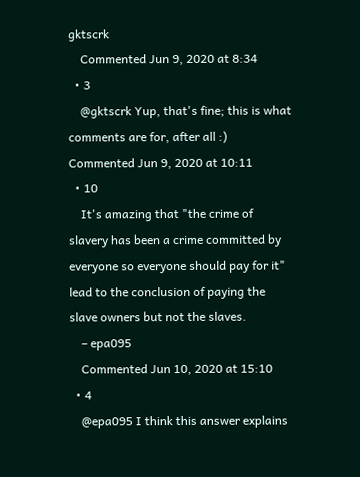gktscrk
    Commented Jun 9, 2020 at 8:34
  • 3
    @gktscrk Yup, that's fine; this is what comments are for, after all :) Commented Jun 9, 2020 at 10:11
  • 10
    It's amazing that "the crime of slavery has been a crime committed by everyone so everyone should pay for it" lead to the conclusion of paying the slave owners but not the slaves.
    – epa095
    Commented Jun 10, 2020 at 15:10
  • 4
    @epa095 I think this answer explains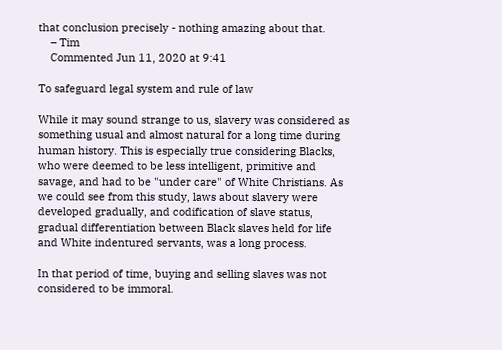that conclusion precisely - nothing amazing about that.
    – Tim
    Commented Jun 11, 2020 at 9:41

To safeguard legal system and rule of law

While it may sound strange to us, slavery was considered as something usual and almost natural for a long time during human history. This is especially true considering Blacks, who were deemed to be less intelligent, primitive and savage, and had to be "under care" of White Christians. As we could see from this study, laws about slavery were developed gradually, and codification of slave status, gradual differentiation between Black slaves held for life and White indentured servants, was a long process.

In that period of time, buying and selling slaves was not considered to be immoral.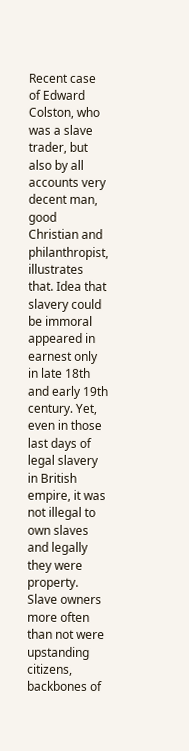Recent case of Edward Colston, who was a slave trader, but also by all accounts very decent man, good Christian and philanthropist, illustrates that. Idea that slavery could be immoral appeared in earnest only in late 18th and early 19th century. Yet, even in those last days of legal slavery in British empire, it was not illegal to own slaves and legally they were property. Slave owners more often than not were upstanding citizens, backbones of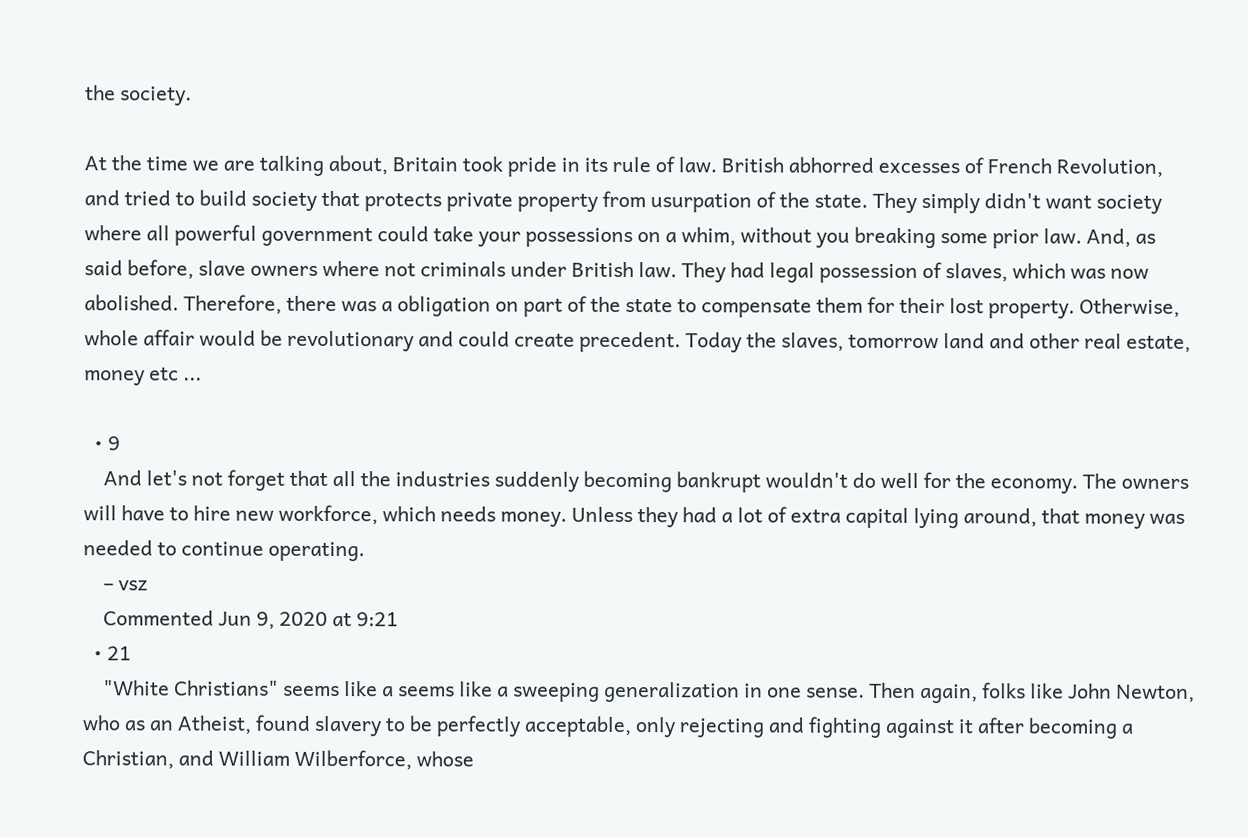the society.

At the time we are talking about, Britain took pride in its rule of law. British abhorred excesses of French Revolution, and tried to build society that protects private property from usurpation of the state. They simply didn't want society where all powerful government could take your possessions on a whim, without you breaking some prior law. And, as said before, slave owners where not criminals under British law. They had legal possession of slaves, which was now abolished. Therefore, there was a obligation on part of the state to compensate them for their lost property. Otherwise, whole affair would be revolutionary and could create precedent. Today the slaves, tomorrow land and other real estate, money etc ...

  • 9
    And let's not forget that all the industries suddenly becoming bankrupt wouldn't do well for the economy. The owners will have to hire new workforce, which needs money. Unless they had a lot of extra capital lying around, that money was needed to continue operating.
    – vsz
    Commented Jun 9, 2020 at 9:21
  • 21
    "White Christians" seems like a seems like a sweeping generalization in one sense. Then again, folks like John Newton, who as an Atheist, found slavery to be perfectly acceptable, only rejecting and fighting against it after becoming a Christian, and William Wilberforce, whose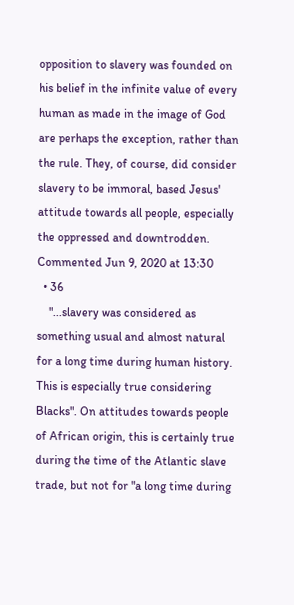opposition to slavery was founded on his belief in the infinite value of every human as made in the image of God are perhaps the exception, rather than the rule. They, of course, did consider slavery to be immoral, based Jesus' attitude towards all people, especially the oppressed and downtrodden. Commented Jun 9, 2020 at 13:30
  • 36
    "...slavery was considered as something usual and almost natural for a long time during human history. This is especially true considering Blacks". On attitudes towards people of African origin, this is certainly true during the time of the Atlantic slave trade, but not for "a long time during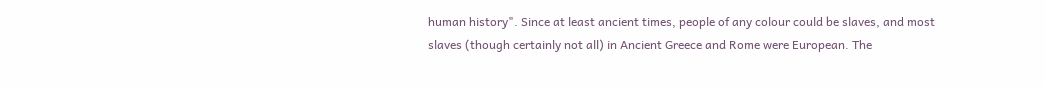human history". Since at least ancient times, people of any colour could be slaves, and most slaves (though certainly not all) in Ancient Greece and Rome were European. The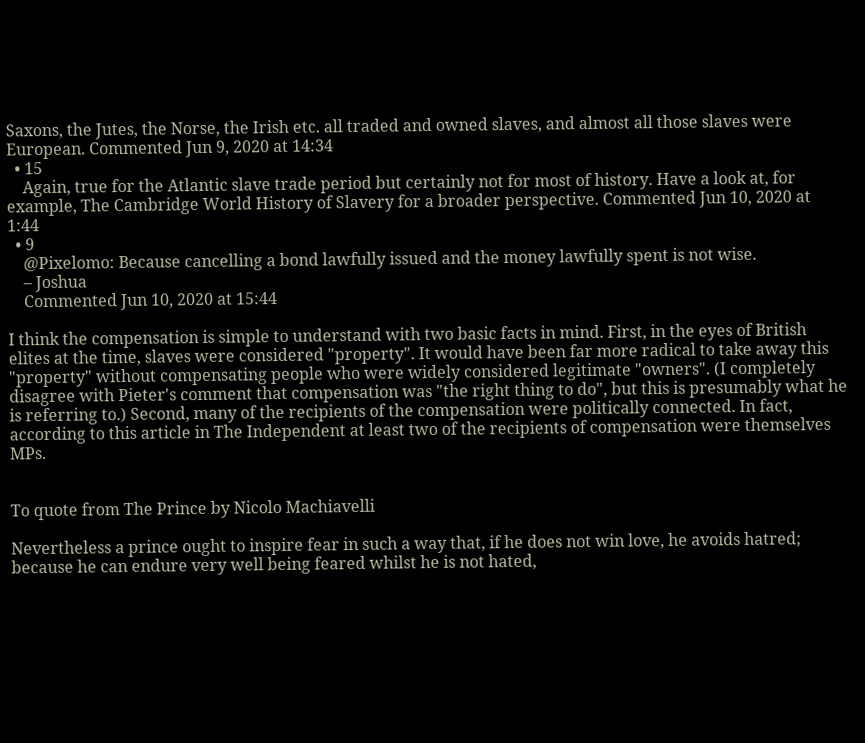Saxons, the Jutes, the Norse, the Irish etc. all traded and owned slaves, and almost all those slaves were European. Commented Jun 9, 2020 at 14:34
  • 15
    Again, true for the Atlantic slave trade period but certainly not for most of history. Have a look at, for example, The Cambridge World History of Slavery for a broader perspective. Commented Jun 10, 2020 at 1:44
  • 9
    @Pixelomo: Because cancelling a bond lawfully issued and the money lawfully spent is not wise.
    – Joshua
    Commented Jun 10, 2020 at 15:44

I think the compensation is simple to understand with two basic facts in mind. First, in the eyes of British elites at the time, slaves were considered "property". It would have been far more radical to take away this "property" without compensating people who were widely considered legitimate "owners". (I completely disagree with Pieter's comment that compensation was "the right thing to do", but this is presumably what he is referring to.) Second, many of the recipients of the compensation were politically connected. In fact, according to this article in The Independent at least two of the recipients of compensation were themselves MPs.


To quote from The Prince by Nicolo Machiavelli

Nevertheless a prince ought to inspire fear in such a way that, if he does not win love, he avoids hatred; because he can endure very well being feared whilst he is not hated,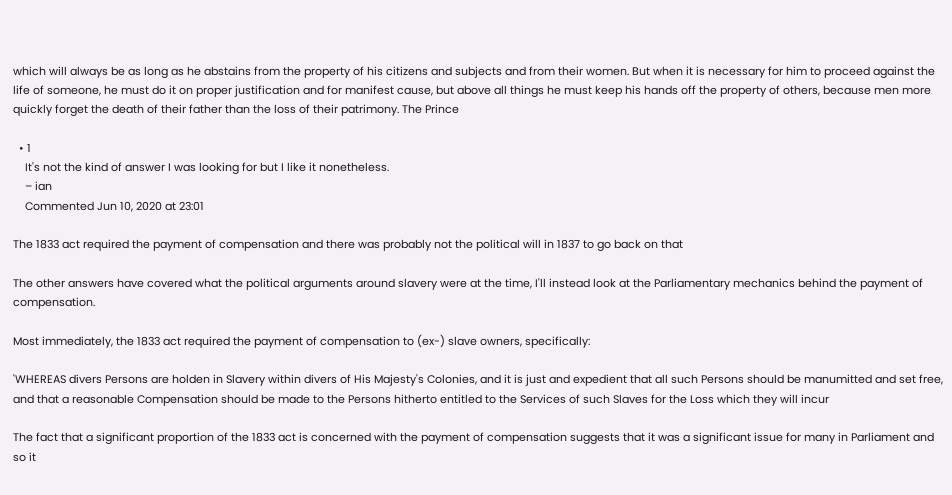which will always be as long as he abstains from the property of his citizens and subjects and from their women. But when it is necessary for him to proceed against the life of someone, he must do it on proper justification and for manifest cause, but above all things he must keep his hands off the property of others, because men more quickly forget the death of their father than the loss of their patrimony. The Prince

  • 1
    It's not the kind of answer I was looking for but I like it nonetheless.
    – ian
    Commented Jun 10, 2020 at 23:01

The 1833 act required the payment of compensation and there was probably not the political will in 1837 to go back on that

The other answers have covered what the political arguments around slavery were at the time, I'll instead look at the Parliamentary mechanics behind the payment of compensation.

Most immediately, the 1833 act required the payment of compensation to (ex-) slave owners, specifically:

'WHEREAS divers Persons are holden in Slavery within divers of His Majesty's Colonies, and it is just and expedient that all such Persons should be manumitted and set free, and that a reasonable Compensation should be made to the Persons hitherto entitled to the Services of such Slaves for the Loss which they will incur

The fact that a significant proportion of the 1833 act is concerned with the payment of compensation suggests that it was a significant issue for many in Parliament and so it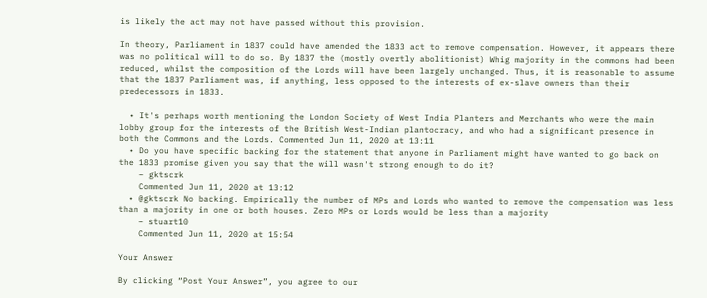is likely the act may not have passed without this provision.

In theory, Parliament in 1837 could have amended the 1833 act to remove compensation. However, it appears there was no political will to do so. By 1837 the (mostly overtly abolitionist) Whig majority in the commons had been reduced, whilst the composition of the Lords will have been largely unchanged. Thus, it is reasonable to assume that the 1837 Parliament was, if anything, less opposed to the interests of ex-slave owners than their predecessors in 1833.

  • It's perhaps worth mentioning the London Society of West India Planters and Merchants who were the main lobby group for the interests of the British West-Indian plantocracy, and who had a significant presence in both the Commons and the Lords. Commented Jun 11, 2020 at 13:11
  • Do you have specific backing for the statement that anyone in Parliament might have wanted to go back on the 1833 promise given you say that the will wasn't strong enough to do it?
    – gktscrk
    Commented Jun 11, 2020 at 13:12
  • @gktscrk No backing. Empirically the number of MPs and Lords who wanted to remove the compensation was less than a majority in one or both houses. Zero MPs or Lords would be less than a majority
    – stuart10
    Commented Jun 11, 2020 at 15:54

Your Answer

By clicking “Post Your Answer”, you agree to our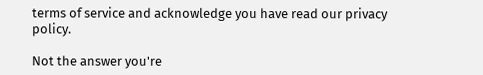terms of service and acknowledge you have read our privacy policy.

Not the answer you're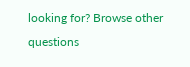looking for? Browse other questions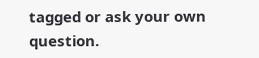tagged or ask your own question.